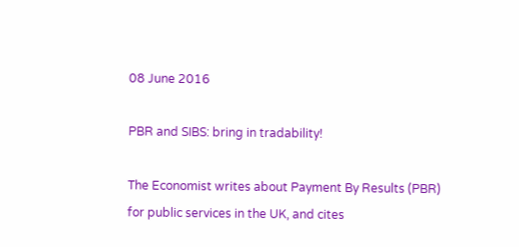08 June 2016

PBR and SIBS: bring in tradability!

The Economist writes about Payment By Results (PBR) for public services in the UK, and cites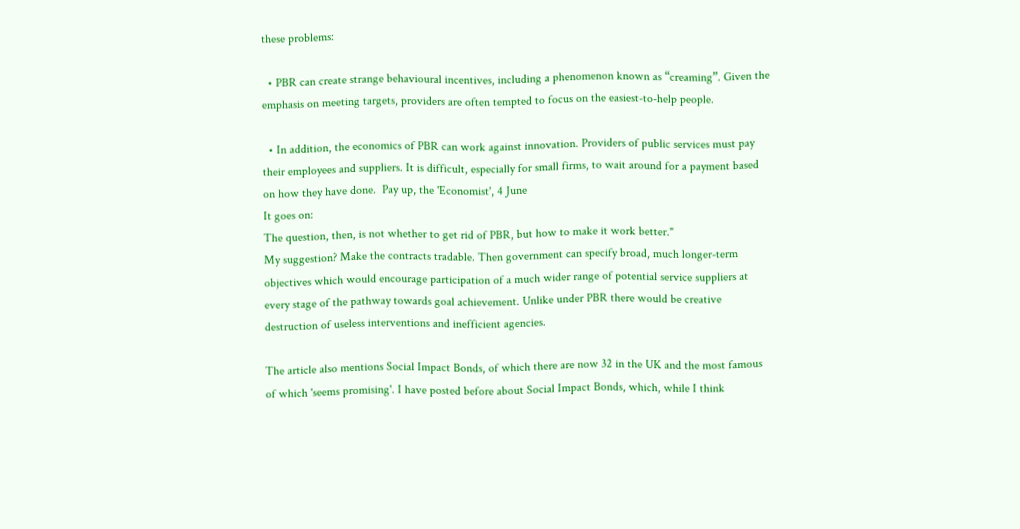these problems:

  • PBR can create strange behavioural incentives, including a phenomenon known as “creaming”. Given the emphasis on meeting targets, providers are often tempted to focus on the easiest-to-help people.

  • In addition, the economics of PBR can work against innovation. Providers of public services must pay their employees and suppliers. It is difficult, especially for small firms, to wait around for a payment based on how they have done.  Pay up, the 'Economist', 4 June
It goes on:
The question, then, is not whether to get rid of PBR, but how to make it work better."
My suggestion? Make the contracts tradable. Then government can specify broad, much longer-term objectives which would encourage participation of a much wider range of potential service suppliers at every stage of the pathway towards goal achievement. Unlike under PBR there would be creative destruction of useless interventions and inefficient agencies.

The article also mentions Social Impact Bonds, of which there are now 32 in the UK and the most famous of which 'seems promising'. I have posted before about Social Impact Bonds, which, while I think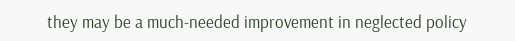they may be a much-needed improvement in neglected policy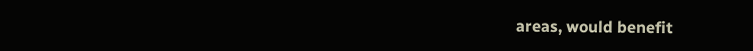areas, would benefit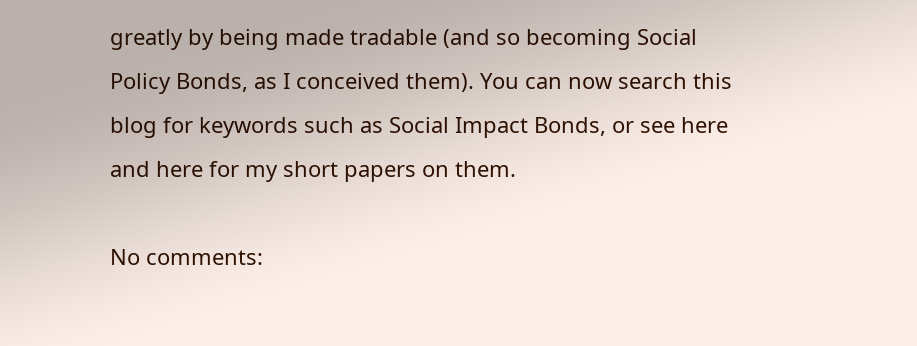greatly by being made tradable (and so becoming Social Policy Bonds, as I conceived them). You can now search this blog for keywords such as Social Impact Bonds, or see here and here for my short papers on them.

No comments: